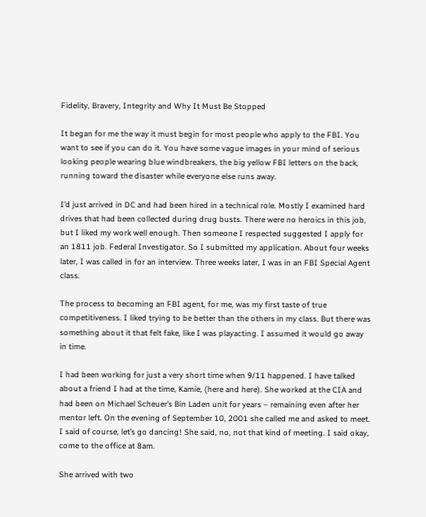Fidelity, Bravery, Integrity and Why It Must Be Stopped

It began for me the way it must begin for most people who apply to the FBI. You want to see if you can do it. You have some vague images in your mind of serious looking people wearing blue windbreakers, the big yellow FBI letters on the back, running toward the disaster while everyone else runs away.

I’d just arrived in DC and had been hired in a technical role. Mostly I examined hard drives that had been collected during drug busts. There were no heroics in this job, but I liked my work well enough. Then someone I respected suggested I apply for an 1811 job. Federal Investigator. So I submitted my application. About four weeks later, I was called in for an interview. Three weeks later, I was in an FBI Special Agent class.

The process to becoming an FBI agent, for me, was my first taste of true competitiveness. I liked trying to be better than the others in my class. But there was something about it that felt fake, like I was playacting. I assumed it would go away in time.

I had been working for just a very short time when 9/11 happened. I have talked about a friend I had at the time, Kamie, (here and here). She worked at the CIA and had been on Michael Scheuer’s Bin Laden unit for years – remaining even after her mentor left. On the evening of September 10, 2001 she called me and asked to meet. I said of course, let’s go dancing! She said, no, not that kind of meeting. I said okay, come to the office at 8am.

She arrived with two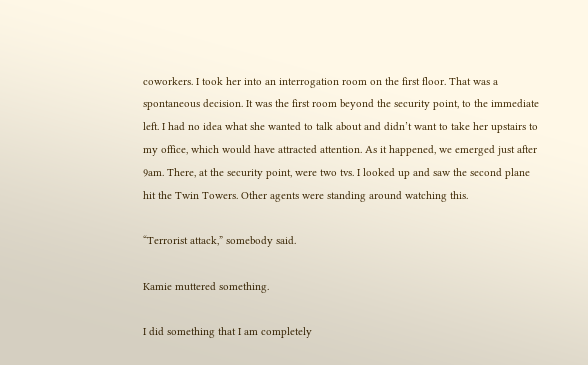coworkers. I took her into an interrogation room on the first floor. That was a spontaneous decision. It was the first room beyond the security point, to the immediate left. I had no idea what she wanted to talk about and didn’t want to take her upstairs to my office, which would have attracted attention. As it happened, we emerged just after 9am. There, at the security point, were two tvs. I looked up and saw the second plane hit the Twin Towers. Other agents were standing around watching this.

“Terrorist attack,” somebody said.

Kamie muttered something.

I did something that I am completely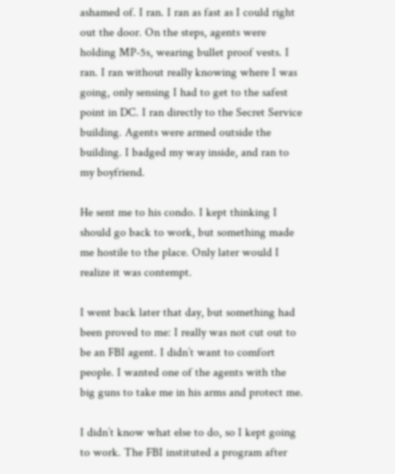ashamed of. I ran. I ran as fast as I could right out the door. On the steps, agents were holding MP-5s, wearing bullet proof vests. I ran. I ran without really knowing where I was going, only sensing I had to get to the safest point in DC. I ran directly to the Secret Service building. Agents were armed outside the building. I badged my way inside, and ran to my boyfriend.

He sent me to his condo. I kept thinking I should go back to work, but something made me hostile to the place. Only later would I realize it was contempt.

I went back later that day, but something had been proved to me: I really was not cut out to be an FBI agent. I didn’t want to comfort people. I wanted one of the agents with the big guns to take me in his arms and protect me.

I didn’t know what else to do, so I kept going to work. The FBI instituted a program after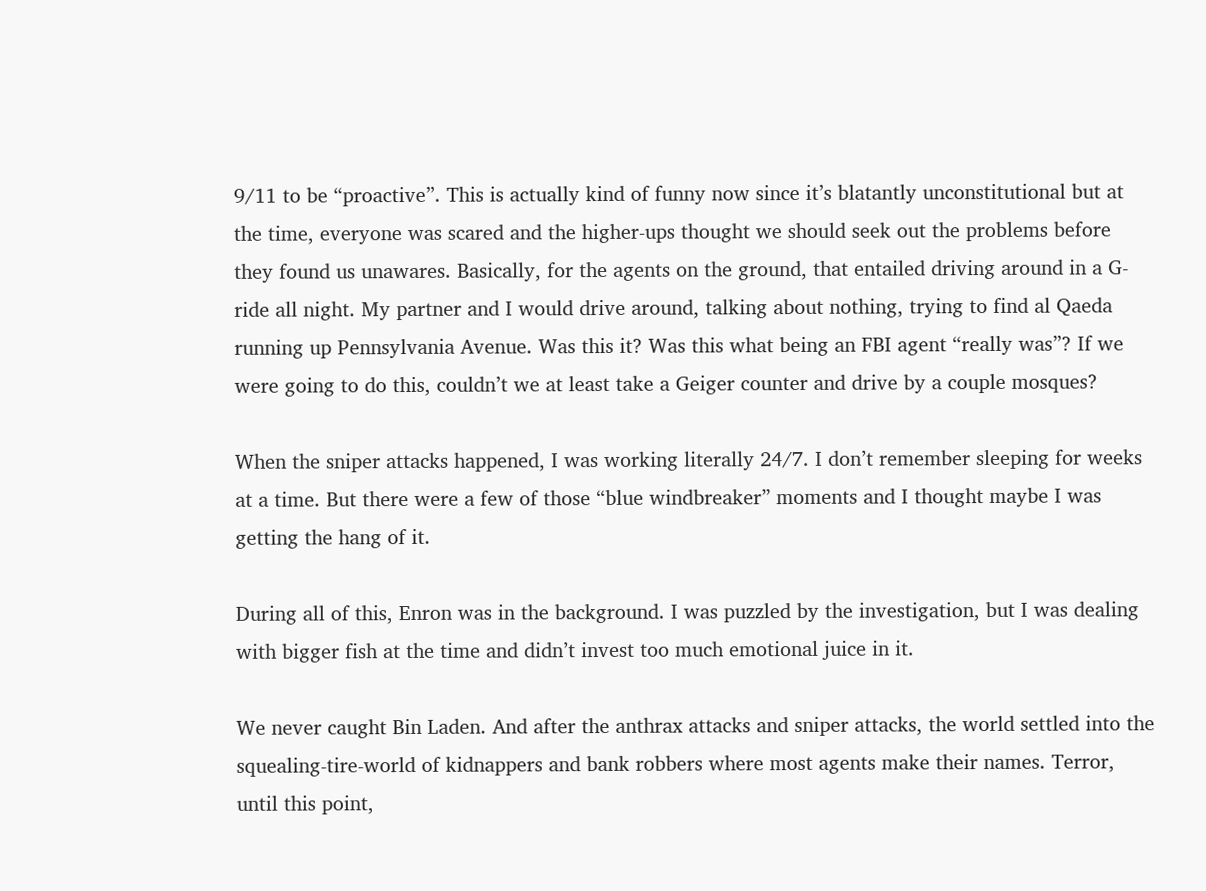9/11 to be “proactive”. This is actually kind of funny now since it’s blatantly unconstitutional but at the time, everyone was scared and the higher-ups thought we should seek out the problems before they found us unawares. Basically, for the agents on the ground, that entailed driving around in a G-ride all night. My partner and I would drive around, talking about nothing, trying to find al Qaeda running up Pennsylvania Avenue. Was this it? Was this what being an FBI agent “really was”? If we were going to do this, couldn’t we at least take a Geiger counter and drive by a couple mosques?

When the sniper attacks happened, I was working literally 24/7. I don’t remember sleeping for weeks at a time. But there were a few of those “blue windbreaker” moments and I thought maybe I was getting the hang of it.

During all of this, Enron was in the background. I was puzzled by the investigation, but I was dealing with bigger fish at the time and didn’t invest too much emotional juice in it.

We never caught Bin Laden. And after the anthrax attacks and sniper attacks, the world settled into the squealing-tire-world of kidnappers and bank robbers where most agents make their names. Terror, until this point,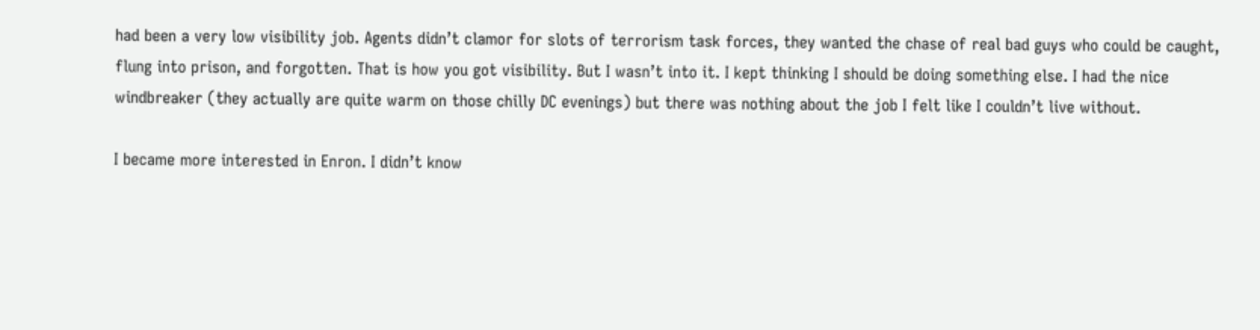had been a very low visibility job. Agents didn’t clamor for slots of terrorism task forces, they wanted the chase of real bad guys who could be caught, flung into prison, and forgotten. That is how you got visibility. But I wasn’t into it. I kept thinking I should be doing something else. I had the nice windbreaker (they actually are quite warm on those chilly DC evenings) but there was nothing about the job I felt like I couldn’t live without.

I became more interested in Enron. I didn’t know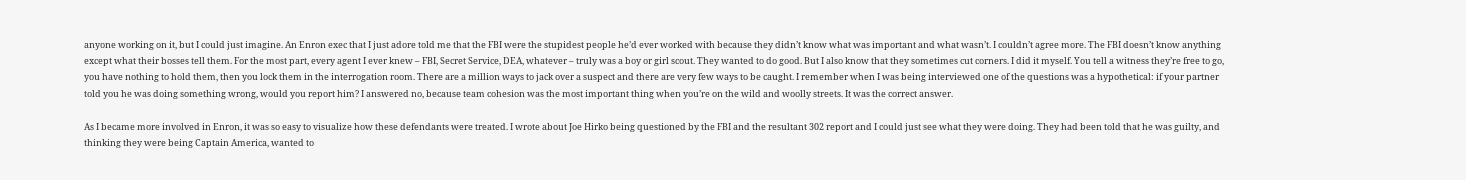anyone working on it, but I could just imagine. An Enron exec that I just adore told me that the FBI were the stupidest people he’d ever worked with because they didn’t know what was important and what wasn’t. I couldn’t agree more. The FBI doesn’t know anything except what their bosses tell them. For the most part, every agent I ever knew – FBI, Secret Service, DEA, whatever – truly was a boy or girl scout. They wanted to do good. But I also know that they sometimes cut corners. I did it myself. You tell a witness they’re free to go, you have nothing to hold them, then you lock them in the interrogation room. There are a million ways to jack over a suspect and there are very few ways to be caught. I remember when I was being interviewed one of the questions was a hypothetical: if your partner told you he was doing something wrong, would you report him? I answered no, because team cohesion was the most important thing when you’re on the wild and woolly streets. It was the correct answer.

As I became more involved in Enron, it was so easy to visualize how these defendants were treated. I wrote about Joe Hirko being questioned by the FBI and the resultant 302 report and I could just see what they were doing. They had been told that he was guilty, and thinking they were being Captain America, wanted to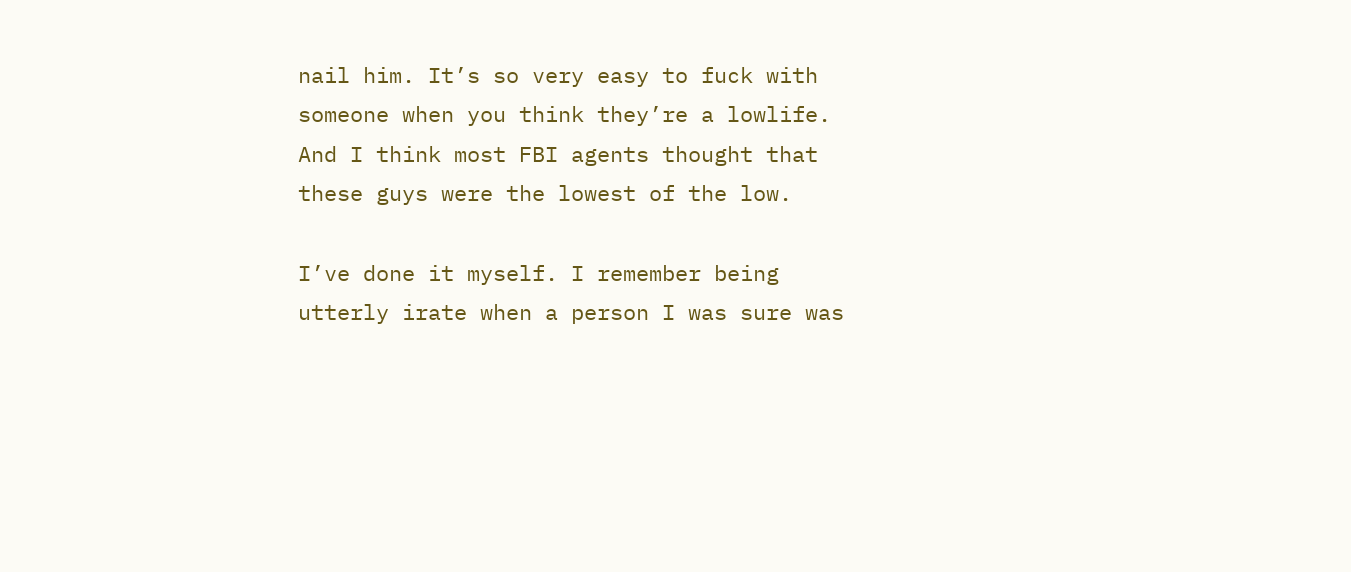nail him. It’s so very easy to fuck with someone when you think they’re a lowlife. And I think most FBI agents thought that these guys were the lowest of the low.

I’ve done it myself. I remember being utterly irate when a person I was sure was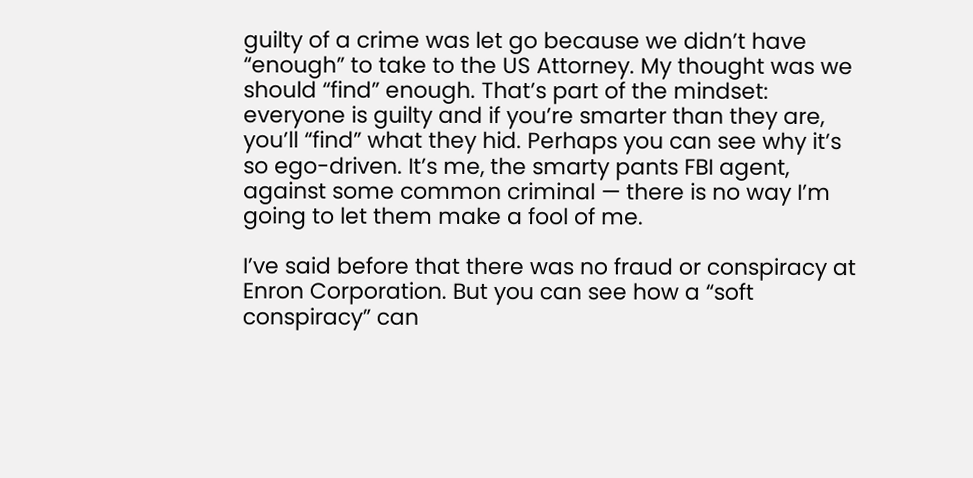guilty of a crime was let go because we didn’t have “enough” to take to the US Attorney. My thought was we should “find” enough. That’s part of the mindset: everyone is guilty and if you’re smarter than they are, you’ll “find” what they hid. Perhaps you can see why it’s so ego-driven. It’s me, the smarty pants FBI agent, against some common criminal — there is no way I’m going to let them make a fool of me.

I’ve said before that there was no fraud or conspiracy at Enron Corporation. But you can see how a “soft conspiracy” can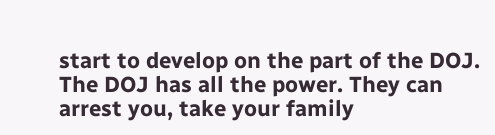start to develop on the part of the DOJ. The DOJ has all the power. They can arrest you, take your family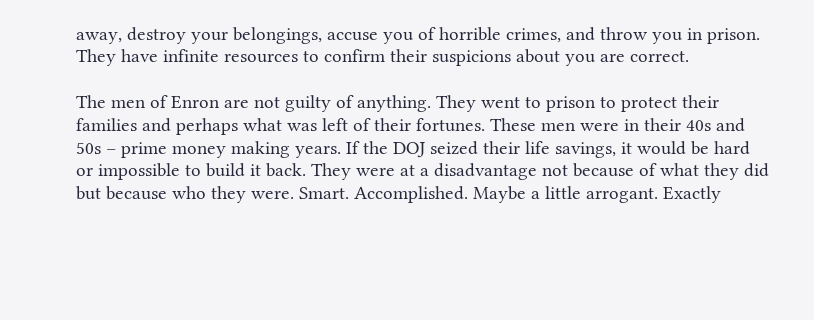away, destroy your belongings, accuse you of horrible crimes, and throw you in prison. They have infinite resources to confirm their suspicions about you are correct.

The men of Enron are not guilty of anything. They went to prison to protect their families and perhaps what was left of their fortunes. These men were in their 40s and 50s – prime money making years. If the DOJ seized their life savings, it would be hard or impossible to build it back. They were at a disadvantage not because of what they did but because who they were. Smart. Accomplished. Maybe a little arrogant. Exactly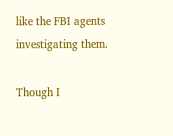like the FBI agents investigating them.

Though I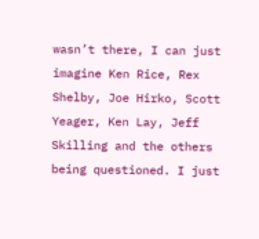wasn’t there, I can just imagine Ken Rice, Rex Shelby, Joe Hirko, Scott Yeager, Ken Lay, Jeff Skilling and the others being questioned. I just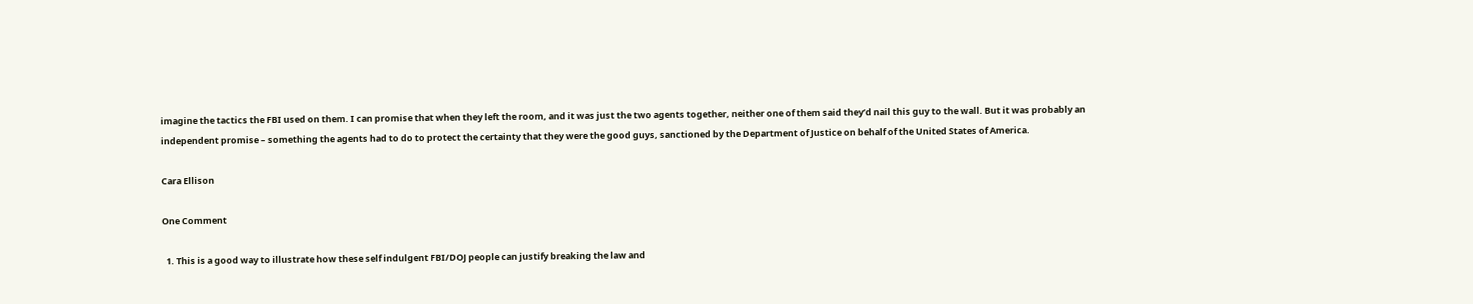imagine the tactics the FBI used on them. I can promise that when they left the room, and it was just the two agents together, neither one of them said they’d nail this guy to the wall. But it was probably an independent promise – something the agents had to do to protect the certainty that they were the good guys, sanctioned by the Department of Justice on behalf of the United States of America.

Cara Ellison

One Comment

  1. This is a good way to illustrate how these self indulgent FBI/DOJ people can justify breaking the law and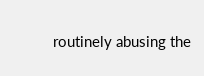routinely abusing the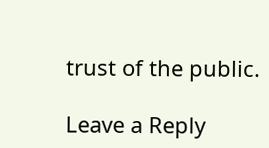trust of the public.

Leave a Reply